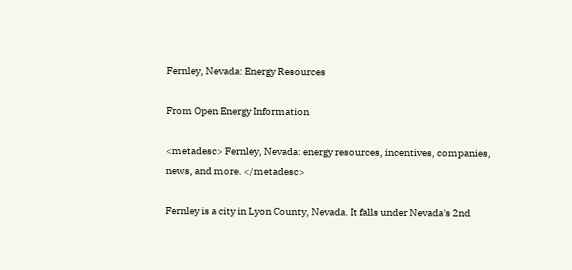Fernley, Nevada: Energy Resources

From Open Energy Information

<metadesc> Fernley, Nevada: energy resources, incentives, companies, news, and more. </metadesc>

Fernley is a city in Lyon County, Nevada. It falls under Nevada's 2nd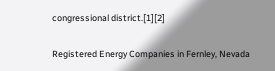congressional district.[1][2]

Registered Energy Companies in Fernley, Nevada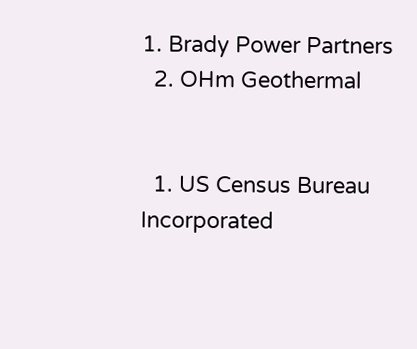1. Brady Power Partners
  2. OHm Geothermal


  1. US Census Bureau Incorporated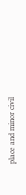place and minor civil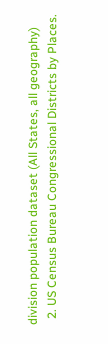division population dataset (All States, all geography)
  2. US Census Bureau Congressional Districts by Places.